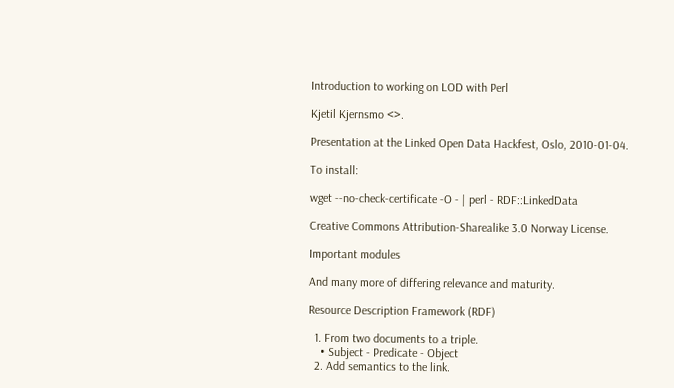Introduction to working on LOD with Perl

Kjetil Kjernsmo <>.

Presentation at the Linked Open Data Hackfest, Oslo, 2010-01-04.

To install:

wget --no-check-certificate -O - | perl - RDF::LinkedData

Creative Commons Attribution-Sharealike 3.0 Norway License.

Important modules

And many more of differing relevance and maturity.

Resource Description Framework (RDF)

  1. From two documents to a triple.
    • Subject - Predicate - Object
  2. Add semantics to the link.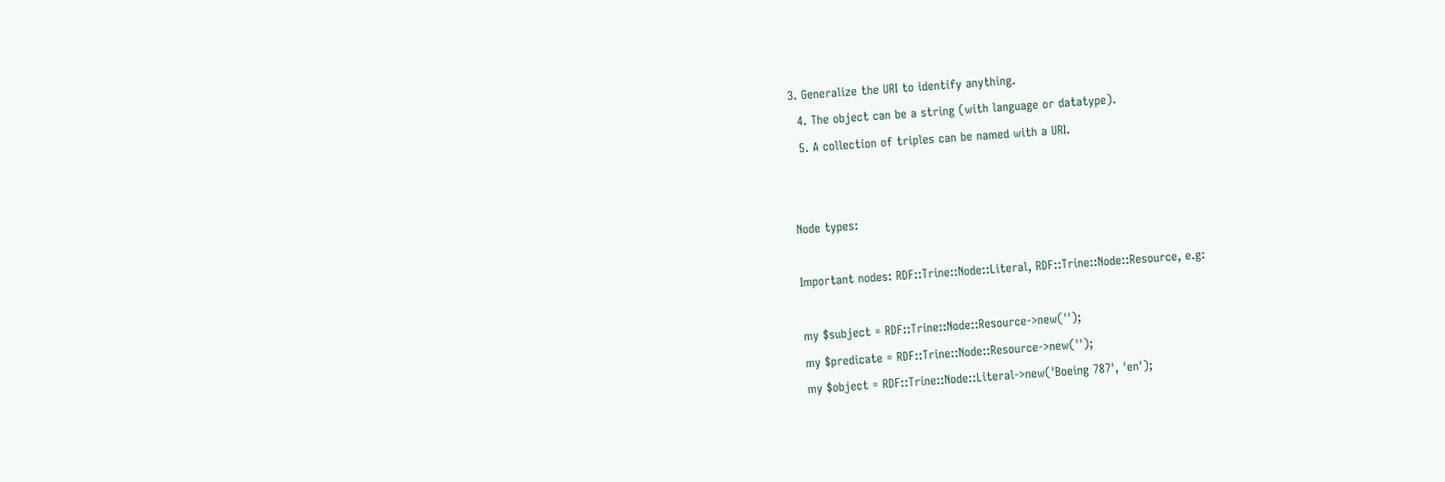3. Generalize the URI to identify anything.
  4. The object can be a string (with language or datatype).
  5. A collection of triples can be named with a URI.


Node types:

Important nodes: RDF::Trine::Node::Literal, RDF::Trine::Node::Resource, e.g:

my $subject = RDF::Trine::Node::Resource->new('');
my $predicate = RDF::Trine::Node::Resource->new('');
my $object = RDF::Trine::Node::Literal->new('Boeing 787', 'en');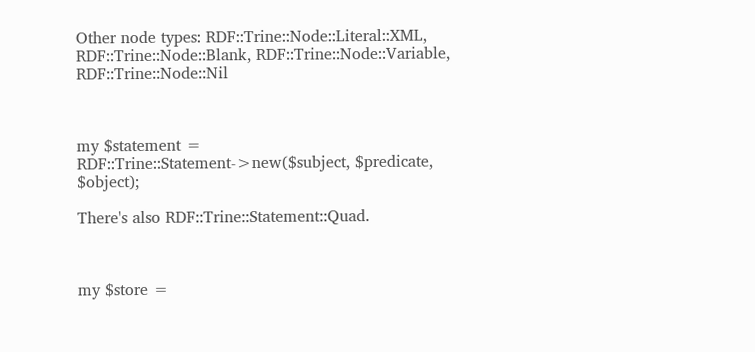Other node types: RDF::Trine::Node::Literal::XML, RDF::Trine::Node::Blank, RDF::Trine::Node::Variable, RDF::Trine::Node::Nil



my $statement = RDF::Trine::Statement->new($subject, $predicate, $object);

There's also RDF::Trine::Statement::Quad.



my $store =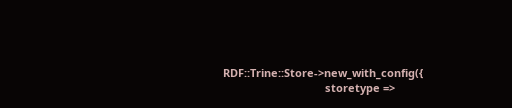RDF::Trine::Store->new_with_config({
                                  storetype =>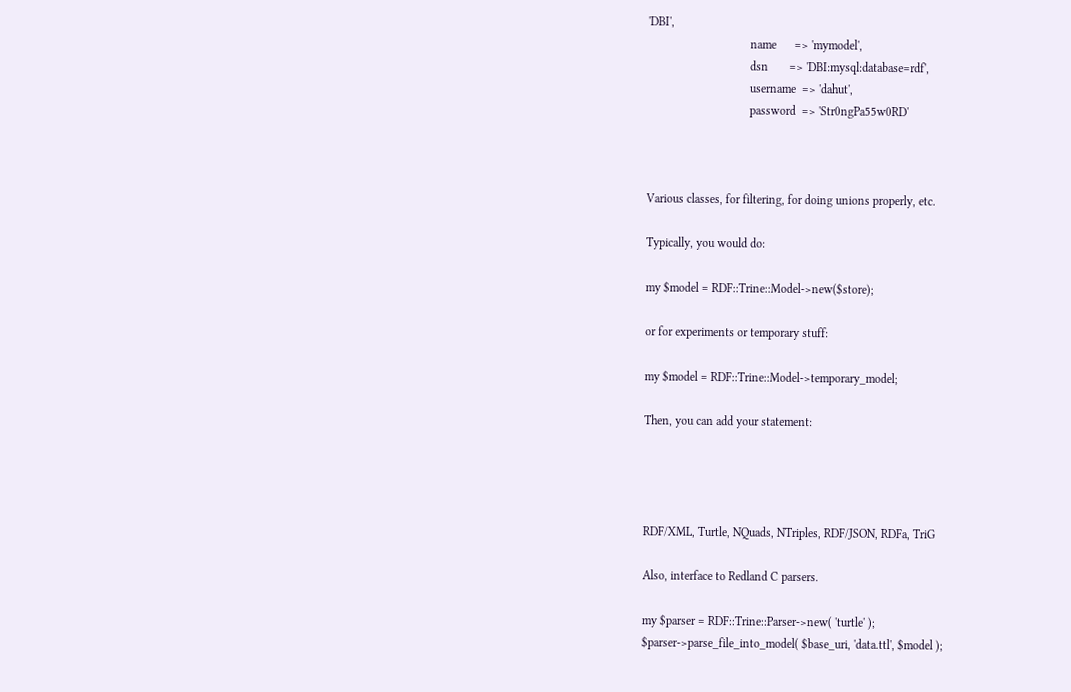'DBI',
                                  name      => 'mymodel',
                                  dsn       => 'DBI:mysql:database=rdf',
                                  username  => 'dahut',
                                  password  => 'Str0ngPa55w0RD'



Various classes, for filtering, for doing unions properly, etc.

Typically, you would do:

my $model = RDF::Trine::Model->new($store);

or for experiments or temporary stuff:

my $model = RDF::Trine::Model->temporary_model;

Then, you can add your statement:




RDF/XML, Turtle, NQuads, NTriples, RDF/JSON, RDFa, TriG

Also, interface to Redland C parsers.

my $parser = RDF::Trine::Parser->new( 'turtle' );
$parser->parse_file_into_model( $base_uri, 'data.ttl', $model );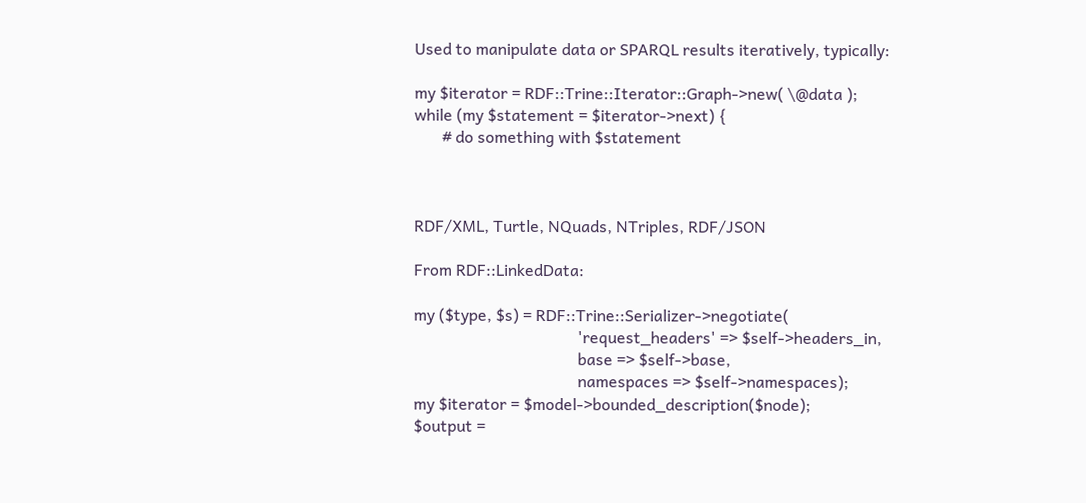Used to manipulate data or SPARQL results iteratively, typically:

my $iterator = RDF::Trine::Iterator::Graph->new( \@data );
while (my $statement = $iterator->next) {
       # do something with $statement



RDF/XML, Turtle, NQuads, NTriples, RDF/JSON

From RDF::LinkedData:

my ($type, $s) = RDF::Trine::Serializer->negotiate(
                                         'request_headers' => $self->headers_in,
                                         base => $self->base,
                                         namespaces => $self->namespaces);
my $iterator = $model->bounded_description($node);
$output =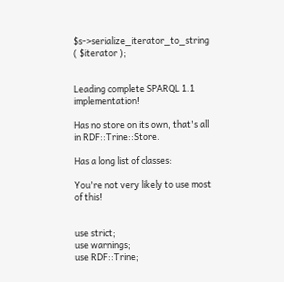$s->serialize_iterator_to_string ( $iterator );


Leading complete SPARQL 1.1 implementation!

Has no store on its own, that's all in RDF::Trine::Store.

Has a long list of classes:

You're not very likely to use most of this!


use strict;
use warnings;
use RDF::Trine;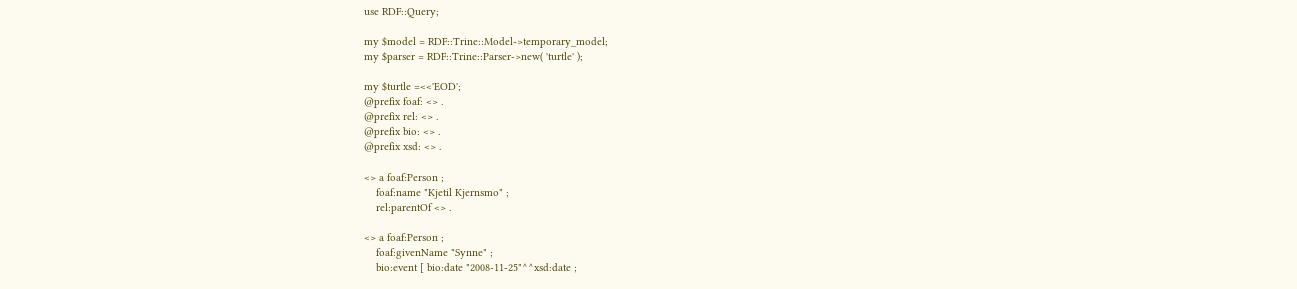use RDF::Query;

my $model = RDF::Trine::Model->temporary_model;
my $parser = RDF::Trine::Parser->new( 'turtle' );

my $turtle =<<'EOD';
@prefix foaf: <> .
@prefix rel: <> .
@prefix bio: <> .
@prefix xsd: <> .

<> a foaf:Person ;
    foaf:name "Kjetil Kjernsmo" ;
    rel:parentOf <> .

<> a foaf:Person ;
    foaf:givenName "Synne" ;
    bio:event [ bio:date "2008-11-25"^^xsd:date ;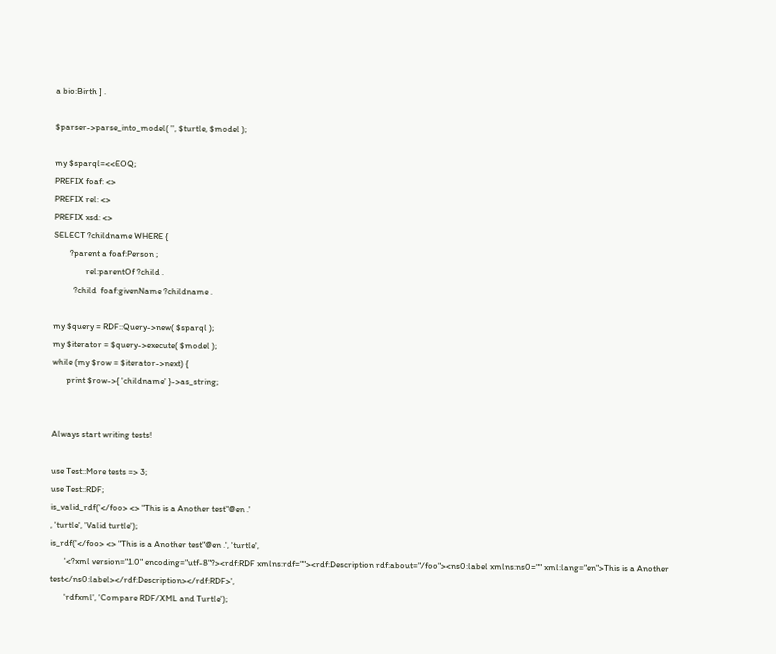a bio:Birth ] .

$parser->parse_into_model( '', $turtle, $model );

my $sparql=<<EOQ;
PREFIX foaf: <>
PREFIX rel: <>
PREFIX xsd: <>
SELECT ?childname WHERE {
        ?parent a foaf:Person ;
                rel:parentOf ?child .
          ?child  foaf:givenName ?childname .

my $query = RDF::Query->new( $sparql );
my $iterator = $query->execute( $model );
while (my $row = $iterator->next) {
       print $row->{ 'childname' }->as_string;


Always start writing tests!

use Test::More tests => 3;
use Test::RDF;
is_valid_rdf('</foo> <> "This is a Another test"@en .'
, 'turtle', 'Valid turtle');
is_rdf('</foo> <> "This is a Another test"@en .', 'turtle',
       '<?xml version="1.0" encoding="utf-8"?><rdf:RDF xmlns:rdf=""><rdf:Description rdf:about="/foo"><ns0:label xmlns:ns0="" xml:lang="en">This is a Another test</ns0:label></rdf:Description></rdf:RDF>',
       'rdfxml', 'Compare RDF/XML and Turtle');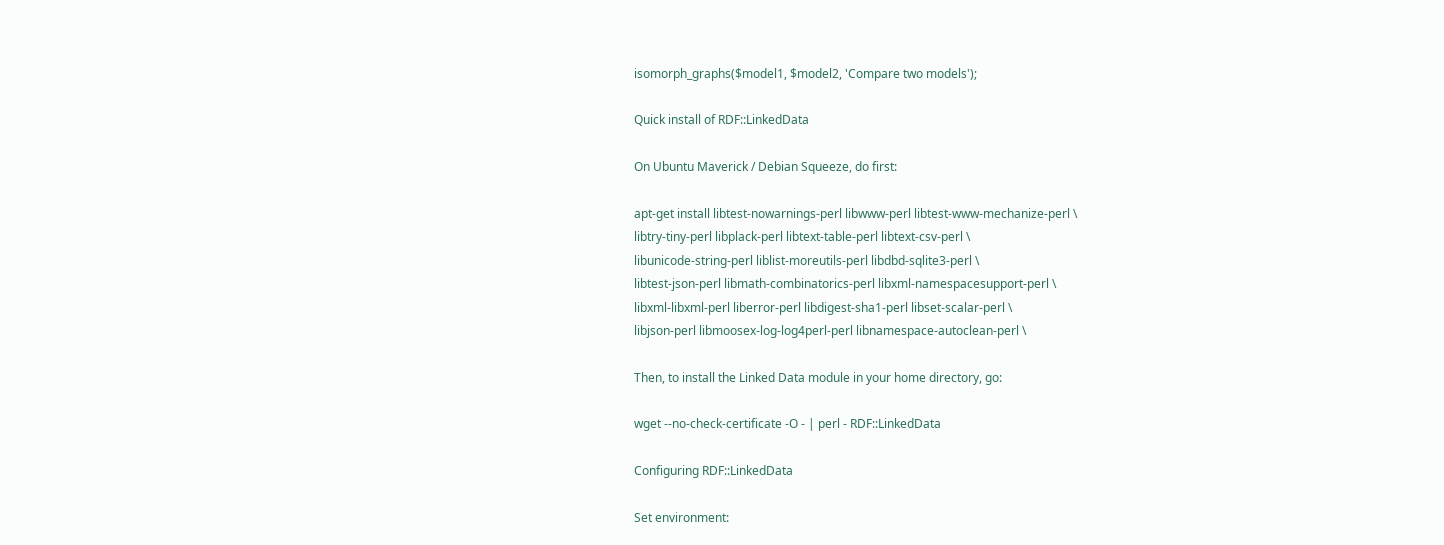isomorph_graphs($model1, $model2, 'Compare two models');

Quick install of RDF::LinkedData

On Ubuntu Maverick / Debian Squeeze, do first:

apt-get install libtest-nowarnings-perl libwww-perl libtest-www-mechanize-perl \
libtry-tiny-perl libplack-perl libtext-table-perl libtext-csv-perl \
libunicode-string-perl liblist-moreutils-perl libdbd-sqlite3-perl \
libtest-json-perl libmath-combinatorics-perl libxml-namespacesupport-perl \
libxml-libxml-perl liberror-perl libdigest-sha1-perl libset-scalar-perl \
libjson-perl libmoosex-log-log4perl-perl libnamespace-autoclean-perl \

Then, to install the Linked Data module in your home directory, go:

wget --no-check-certificate -O - | perl - RDF::LinkedData

Configuring RDF::LinkedData

Set environment: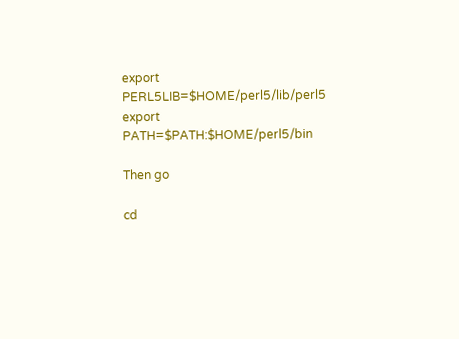export PERL5LIB=$HOME/perl5/lib/perl5
export PATH=$PATH:$HOME/perl5/bin

Then go

cd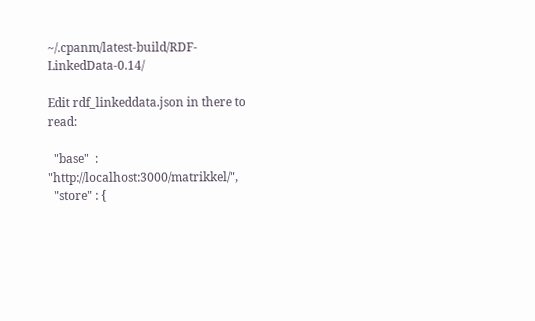~/.cpanm/latest-build/RDF-LinkedData-0.14/

Edit rdf_linkeddata.json in there to read:

  "base"  : "http://localhost:3000/matrikkel/",
  "store" : {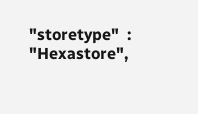"storetype"  : "Hexastore",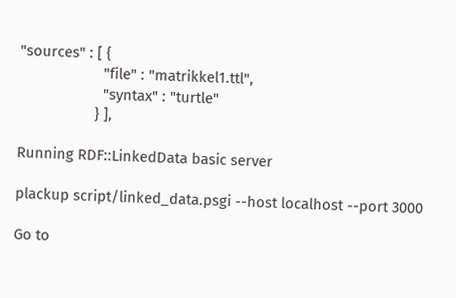"sources" : [ {
                     "file" : "matrikkel1.ttl",
                     "syntax" : "turtle"
                   } ],

Running RDF::LinkedData basic server

plackup script/linked_data.psgi --host localhost --port 3000

Go to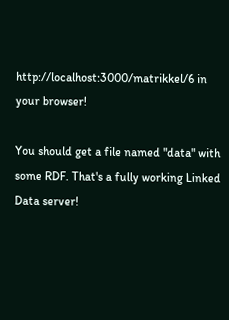http://localhost:3000/matrikkel/6 in your browser!

You should get a file named "data" with some RDF. That's a fully working Linked Data server!